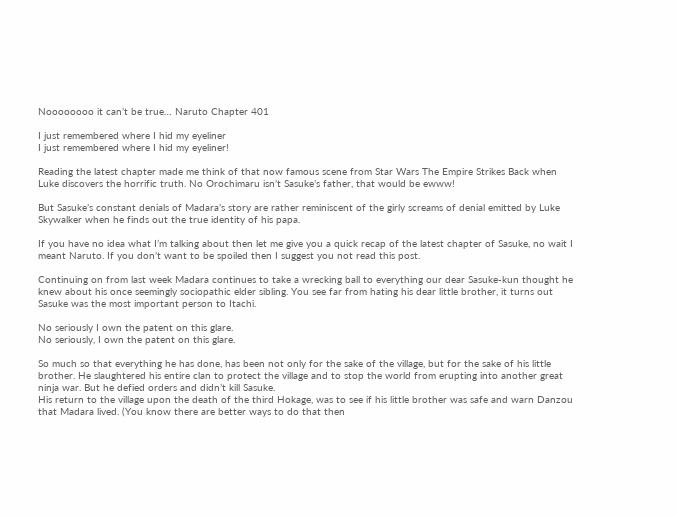Noooooooo it can’t be true… Naruto Chapter 401

I just remembered where I hid my eyeliner
I just remembered where I hid my eyeliner!

Reading the latest chapter made me think of that now famous scene from Star Wars The Empire Strikes Back when Luke discovers the horrific truth. No Orochimaru isn’t Sasuke’s father, that would be ewww!

But Sasuke’s constant denials of Madara’s story are rather reminiscent of the girly screams of denial emitted by Luke Skywalker when he finds out the true identity of his papa.

If you have no idea what I’m talking about then let me give you a quick recap of the latest chapter of Sasuke, no wait I meant Naruto. If you don’t want to be spoiled then I suggest you not read this post.

Continuing on from last week Madara continues to take a wrecking ball to everything our dear Sasuke-kun thought he knew about his once seemingly sociopathic elder sibling. You see far from hating his dear little brother, it turns out Sasuke was the most important person to Itachi.

No seriously I own the patent on this glare.
No seriously, I own the patent on this glare.

So much so that everything he has done, has been not only for the sake of the village, but for the sake of his little brother. He slaughtered his entire clan to protect the village and to stop the world from erupting into another great ninja war. But he defied orders and didn’t kill Sasuke.
His return to the village upon the death of the third Hokage, was to see if his little brother was safe and warn Danzou that Madara lived. (You know there are better ways to do that then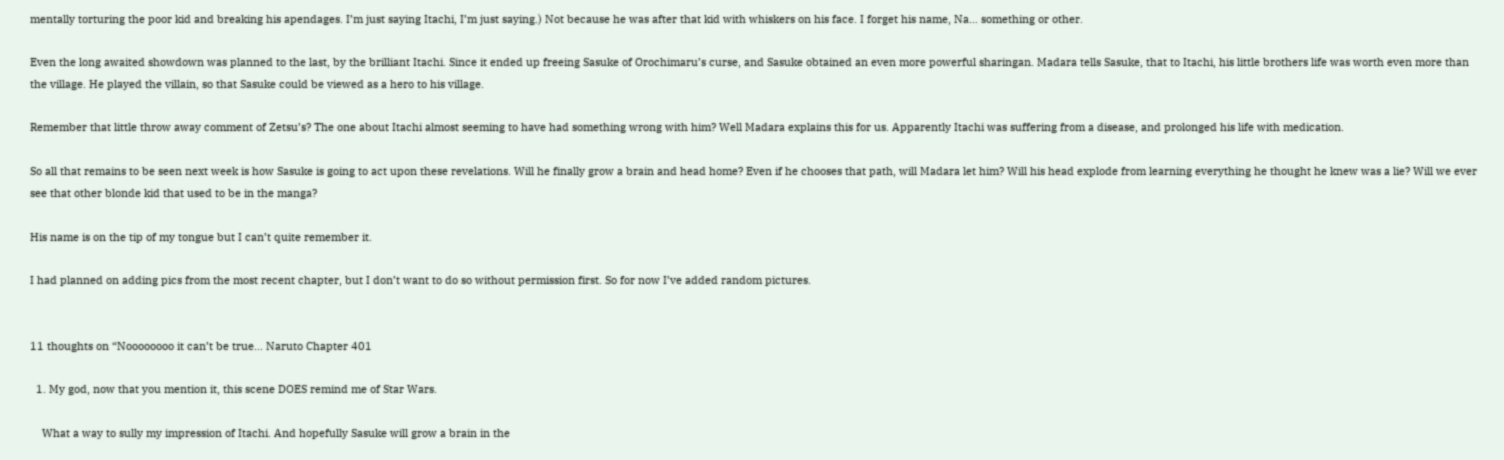mentally torturing the poor kid and breaking his apendages. I’m just saying Itachi, I’m just saying.) Not because he was after that kid with whiskers on his face. I forget his name, Na… something or other.

Even the long awaited showdown was planned to the last, by the brilliant Itachi. Since it ended up freeing Sasuke of Orochimaru’s curse, and Sasuke obtained an even more powerful sharingan. Madara tells Sasuke, that to Itachi, his little brothers life was worth even more than the village. He played the villain, so that Sasuke could be viewed as a hero to his village.

Remember that little throw away comment of Zetsu’s? The one about Itachi almost seeming to have had something wrong with him? Well Madara explains this for us. Apparently Itachi was suffering from a disease, and prolonged his life with medication.

So all that remains to be seen next week is how Sasuke is going to act upon these revelations. Will he finally grow a brain and head home? Even if he chooses that path, will Madara let him? Will his head explode from learning everything he thought he knew was a lie? Will we ever see that other blonde kid that used to be in the manga?

His name is on the tip of my tongue but I can’t quite remember it.

I had planned on adding pics from the most recent chapter, but I don’t want to do so without permission first. So for now I’ve added random pictures.


11 thoughts on “Noooooooo it can’t be true… Naruto Chapter 401

  1. My god, now that you mention it, this scene DOES remind me of Star Wars.

    What a way to sully my impression of Itachi. And hopefully Sasuke will grow a brain in the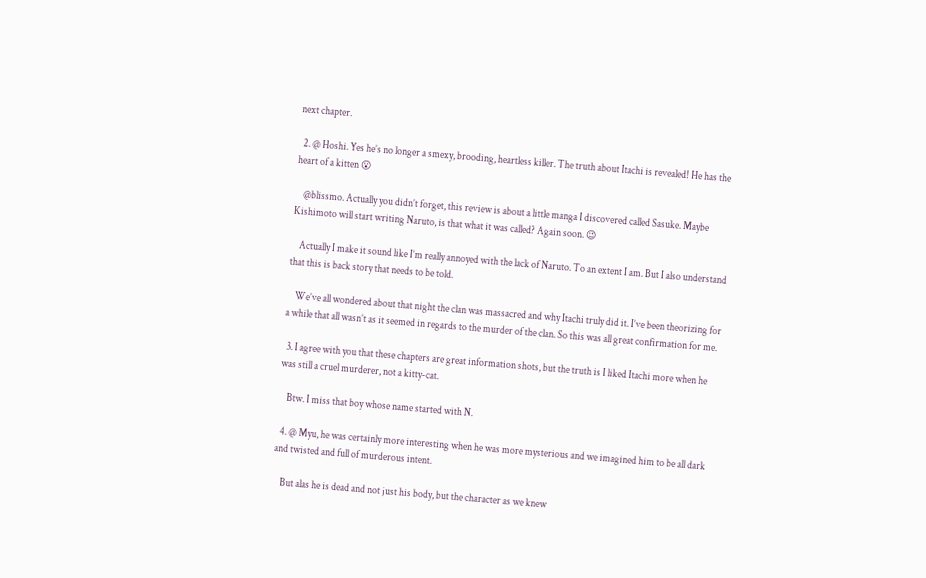next chapter.

  2. @ Hoshi. Yes he’s no longer a smexy, brooding, heartless killer. The truth about Itachi is revealed! He has the heart of a kitten 😮

    @blissmo. Actually you didn’t forget, this review is about a little manga I discovered called Sasuke. Maybe Kishimoto will start writing Naruto, is that what it was called? Again soon. 😉

    Actually I make it sound like I’m really annoyed with the lack of Naruto. To an extent I am. But I also understand that this is back story that needs to be told.

    We’ve all wondered about that night the clan was massacred and why Itachi truly did it. I’ve been theorizing for a while that all wasn’t as it seemed in regards to the murder of the clan. So this was all great confirmation for me.

  3. I agree with you that these chapters are great information shots, but the truth is I liked Itachi more when he was still a cruel murderer, not a kitty-cat.

    Btw. I miss that boy whose name started with N.

  4. @ Myu, he was certainly more interesting when he was more mysterious and we imagined him to be all dark and twisted and full of murderous intent.

    But alas he is dead and not just his body, but the character as we knew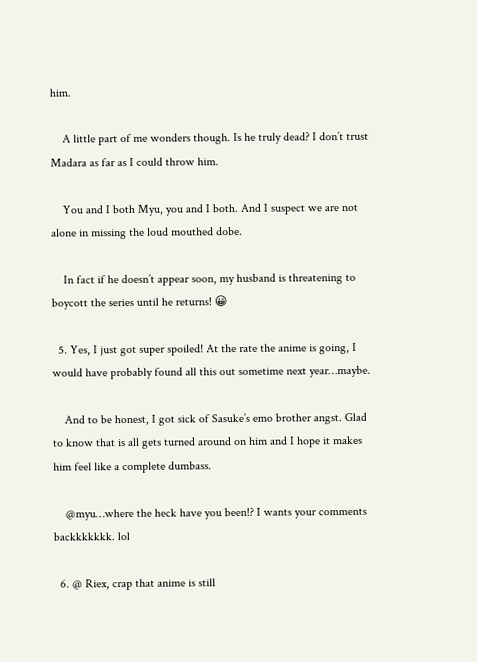him.

    A little part of me wonders though. Is he truly dead? I don’t trust Madara as far as I could throw him.

    You and I both Myu, you and I both. And I suspect we are not alone in missing the loud mouthed dobe.

    In fact if he doesn’t appear soon, my husband is threatening to boycott the series until he returns! 😀

  5. Yes, I just got super spoiled! At the rate the anime is going, I would have probably found all this out sometime next year…maybe.

    And to be honest, I got sick of Sasuke’s emo brother angst. Glad to know that is all gets turned around on him and I hope it makes him feel like a complete dumbass.

    @myu…where the heck have you been!? I wants your comments backkkkkkk. lol

  6. @ Riex, crap that anime is still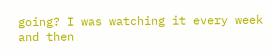going? I was watching it every week and then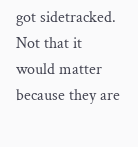got sidetracked. Not that it would matter because they are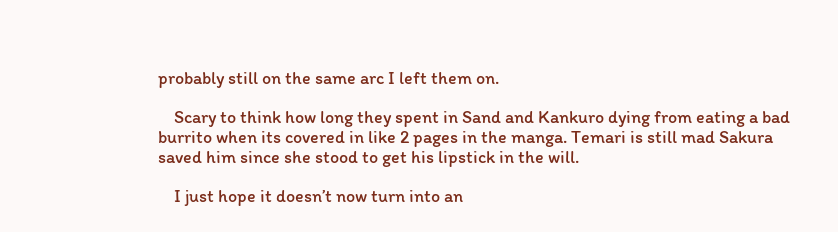probably still on the same arc I left them on.

    Scary to think how long they spent in Sand and Kankuro dying from eating a bad burrito when its covered in like 2 pages in the manga. Temari is still mad Sakura saved him since she stood to get his lipstick in the will.

    I just hope it doesn’t now turn into an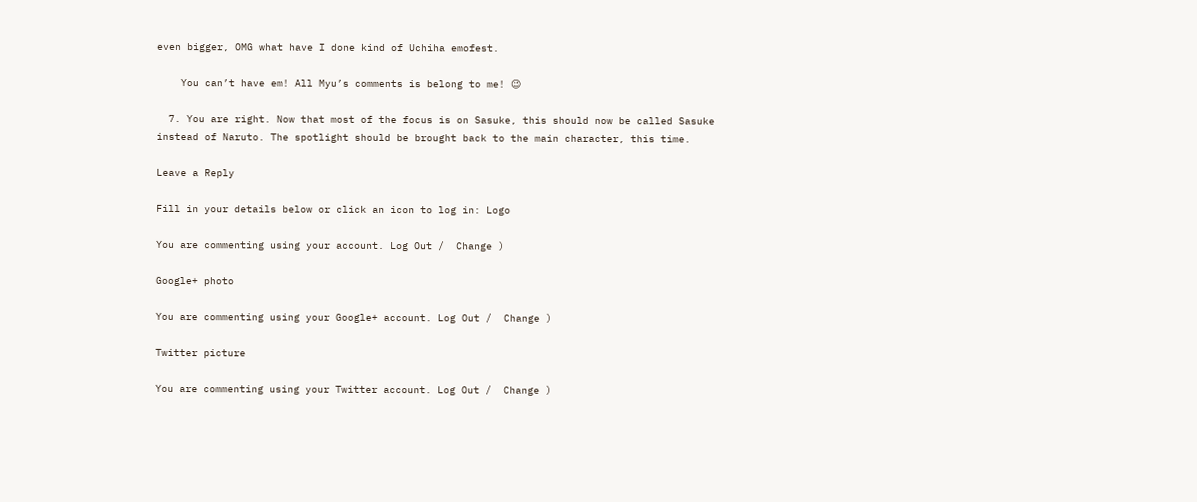even bigger, OMG what have I done kind of Uchiha emofest.

    You can’t have em! All Myu’s comments is belong to me! 😉

  7. You are right. Now that most of the focus is on Sasuke, this should now be called Sasuke instead of Naruto. The spotlight should be brought back to the main character, this time.

Leave a Reply

Fill in your details below or click an icon to log in: Logo

You are commenting using your account. Log Out /  Change )

Google+ photo

You are commenting using your Google+ account. Log Out /  Change )

Twitter picture

You are commenting using your Twitter account. Log Out /  Change )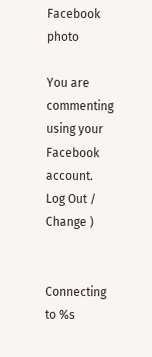Facebook photo

You are commenting using your Facebook account. Log Out /  Change )


Connecting to %s